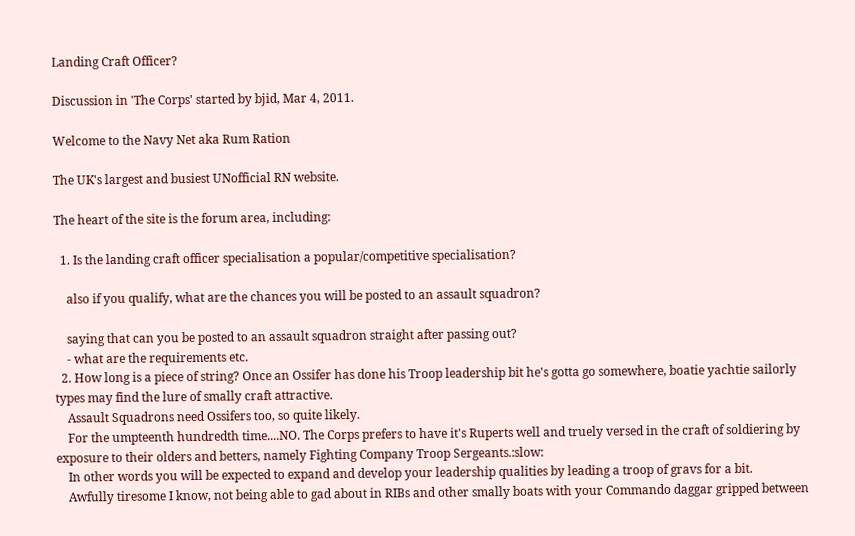Landing Craft Officer?

Discussion in 'The Corps' started by bjid, Mar 4, 2011.

Welcome to the Navy Net aka Rum Ration

The UK's largest and busiest UNofficial RN website.

The heart of the site is the forum area, including:

  1. Is the landing craft officer specialisation a popular/competitive specialisation?

    also if you qualify, what are the chances you will be posted to an assault squadron?

    saying that can you be posted to an assault squadron straight after passing out?
    - what are the requirements etc.
  2. How long is a piece of string? Once an Ossifer has done his Troop leadership bit he's gotta go somewhere, boatie yachtie sailorly types may find the lure of smally craft attractive.
    Assault Squadrons need Ossifers too, so quite likely.
    For the umpteenth hundredth time....NO. The Corps prefers to have it's Ruperts well and truely versed in the craft of soldiering by exposure to their olders and betters, namely Fighting Company Troop Sergeants.:slow:
    In other words you will be expected to expand and develop your leadership qualities by leading a troop of gravs for a bit.
    Awfully tiresome I know, not being able to gad about in RIBs and other smally boats with your Commando daggar gripped between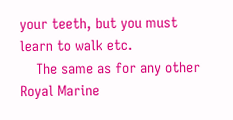your teeth, but you must learn to walk etc.
    The same as for any other Royal Marine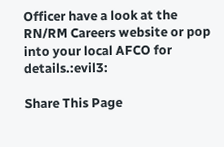Officer have a look at the RN/RM Careers website or pop into your local AFCO for details.:evil3:

Share This Page